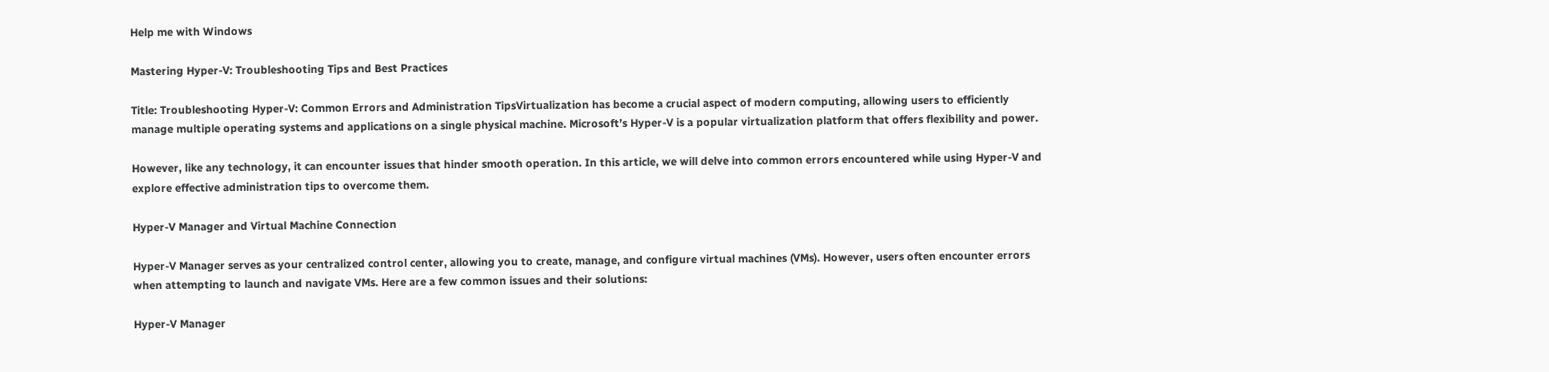Help me with Windows

Mastering Hyper-V: Troubleshooting Tips and Best Practices

Title: Troubleshooting Hyper-V: Common Errors and Administration TipsVirtualization has become a crucial aspect of modern computing, allowing users to efficiently manage multiple operating systems and applications on a single physical machine. Microsoft’s Hyper-V is a popular virtualization platform that offers flexibility and power.

However, like any technology, it can encounter issues that hinder smooth operation. In this article, we will delve into common errors encountered while using Hyper-V and explore effective administration tips to overcome them.

Hyper-V Manager and Virtual Machine Connection

Hyper-V Manager serves as your centralized control center, allowing you to create, manage, and configure virtual machines (VMs). However, users often encounter errors when attempting to launch and navigate VMs. Here are a few common issues and their solutions:

Hyper-V Manager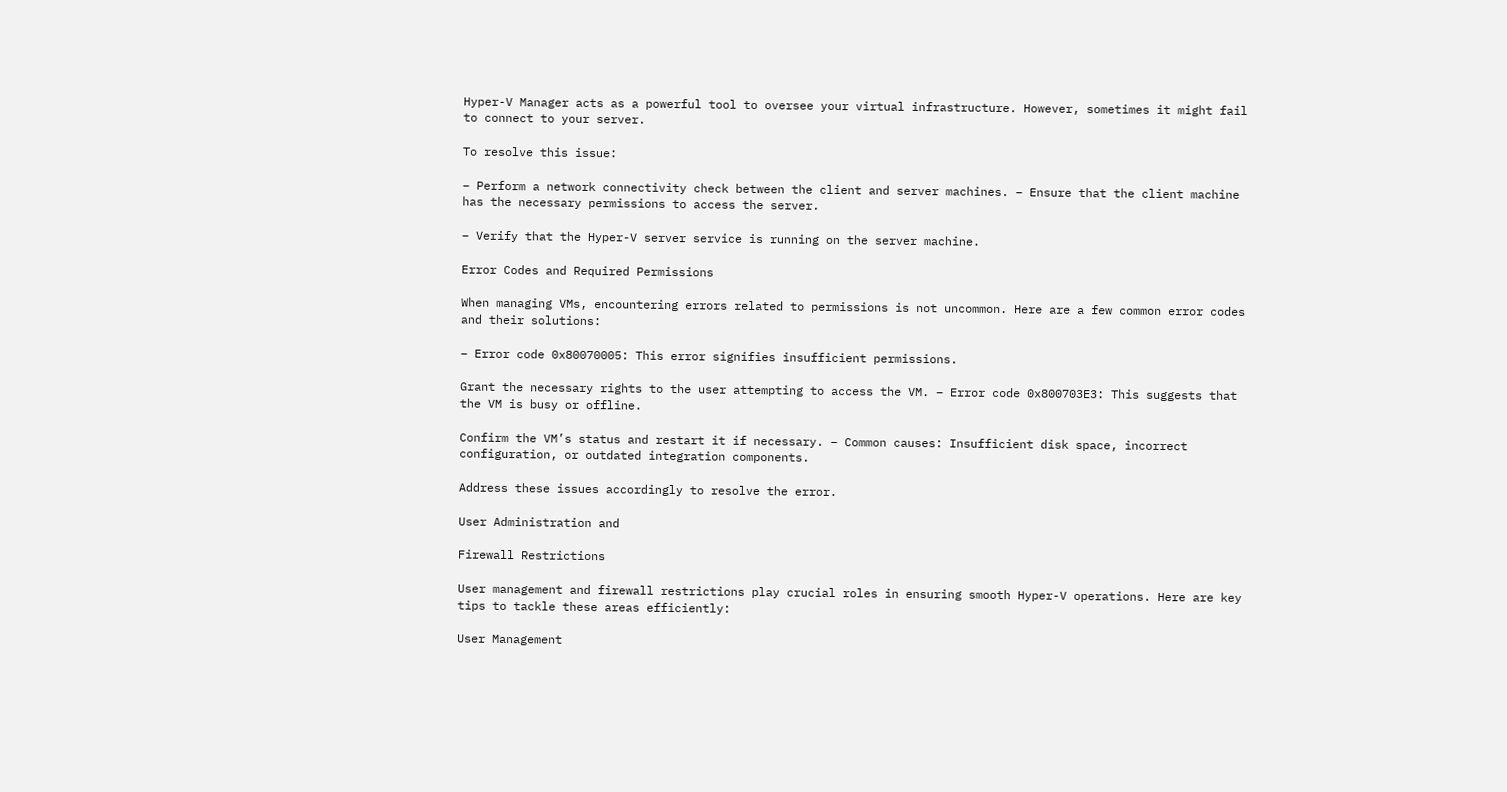Hyper-V Manager acts as a powerful tool to oversee your virtual infrastructure. However, sometimes it might fail to connect to your server.

To resolve this issue:

– Perform a network connectivity check between the client and server machines. – Ensure that the client machine has the necessary permissions to access the server.

– Verify that the Hyper-V server service is running on the server machine.

Error Codes and Required Permissions

When managing VMs, encountering errors related to permissions is not uncommon. Here are a few common error codes and their solutions:

– Error code 0x80070005: This error signifies insufficient permissions.

Grant the necessary rights to the user attempting to access the VM. – Error code 0x800703E3: This suggests that the VM is busy or offline.

Confirm the VM’s status and restart it if necessary. – Common causes: Insufficient disk space, incorrect configuration, or outdated integration components.

Address these issues accordingly to resolve the error.

User Administration and

Firewall Restrictions

User management and firewall restrictions play crucial roles in ensuring smooth Hyper-V operations. Here are key tips to tackle these areas efficiently:

User Management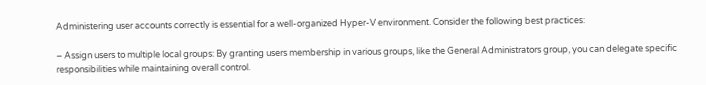Administering user accounts correctly is essential for a well-organized Hyper-V environment. Consider the following best practices:

– Assign users to multiple local groups: By granting users membership in various groups, like the General Administrators group, you can delegate specific responsibilities while maintaining overall control.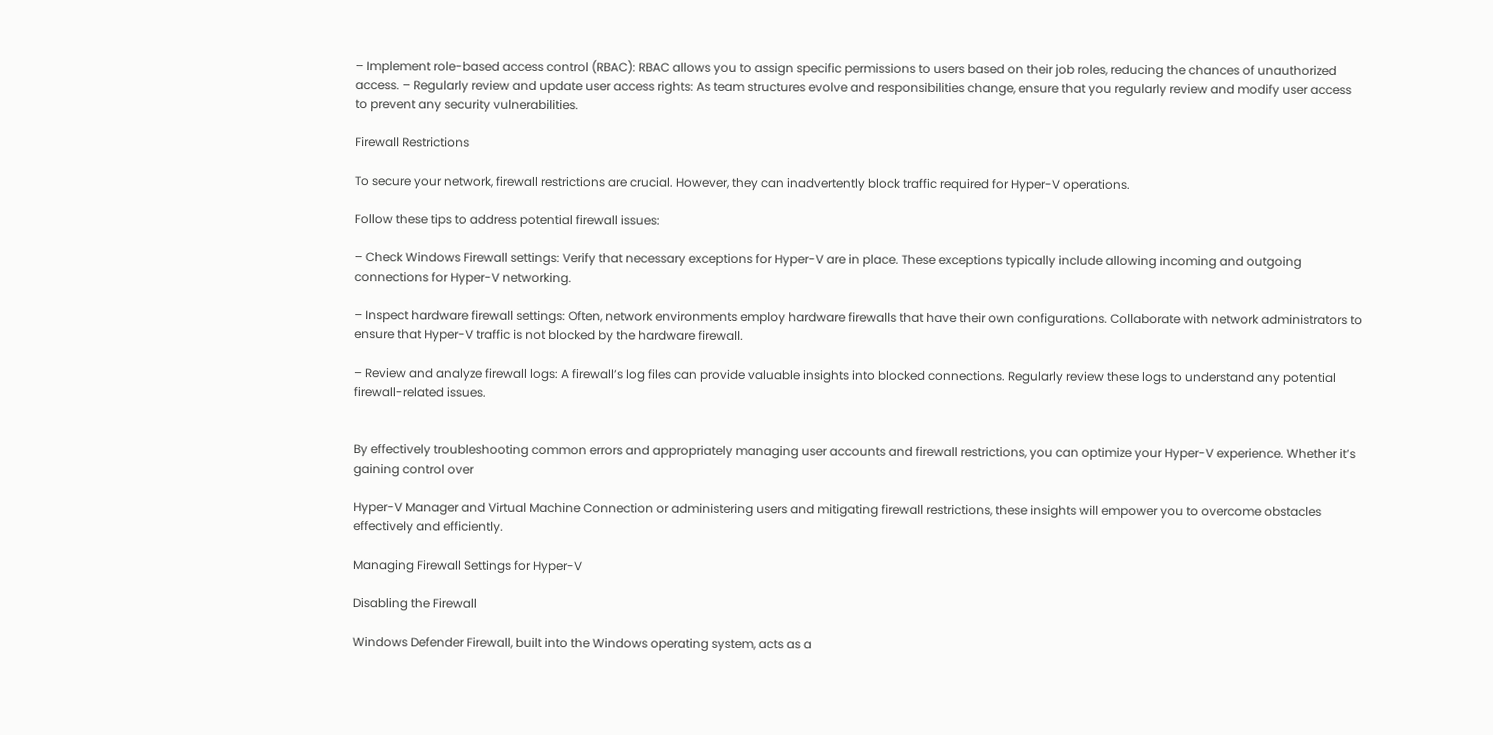– Implement role-based access control (RBAC): RBAC allows you to assign specific permissions to users based on their job roles, reducing the chances of unauthorized access. – Regularly review and update user access rights: As team structures evolve and responsibilities change, ensure that you regularly review and modify user access to prevent any security vulnerabilities.

Firewall Restrictions

To secure your network, firewall restrictions are crucial. However, they can inadvertently block traffic required for Hyper-V operations.

Follow these tips to address potential firewall issues:

– Check Windows Firewall settings: Verify that necessary exceptions for Hyper-V are in place. These exceptions typically include allowing incoming and outgoing connections for Hyper-V networking.

– Inspect hardware firewall settings: Often, network environments employ hardware firewalls that have their own configurations. Collaborate with network administrators to ensure that Hyper-V traffic is not blocked by the hardware firewall.

– Review and analyze firewall logs: A firewall’s log files can provide valuable insights into blocked connections. Regularly review these logs to understand any potential firewall-related issues.


By effectively troubleshooting common errors and appropriately managing user accounts and firewall restrictions, you can optimize your Hyper-V experience. Whether it’s gaining control over

Hyper-V Manager and Virtual Machine Connection or administering users and mitigating firewall restrictions, these insights will empower you to overcome obstacles effectively and efficiently.

Managing Firewall Settings for Hyper-V

Disabling the Firewall

Windows Defender Firewall, built into the Windows operating system, acts as a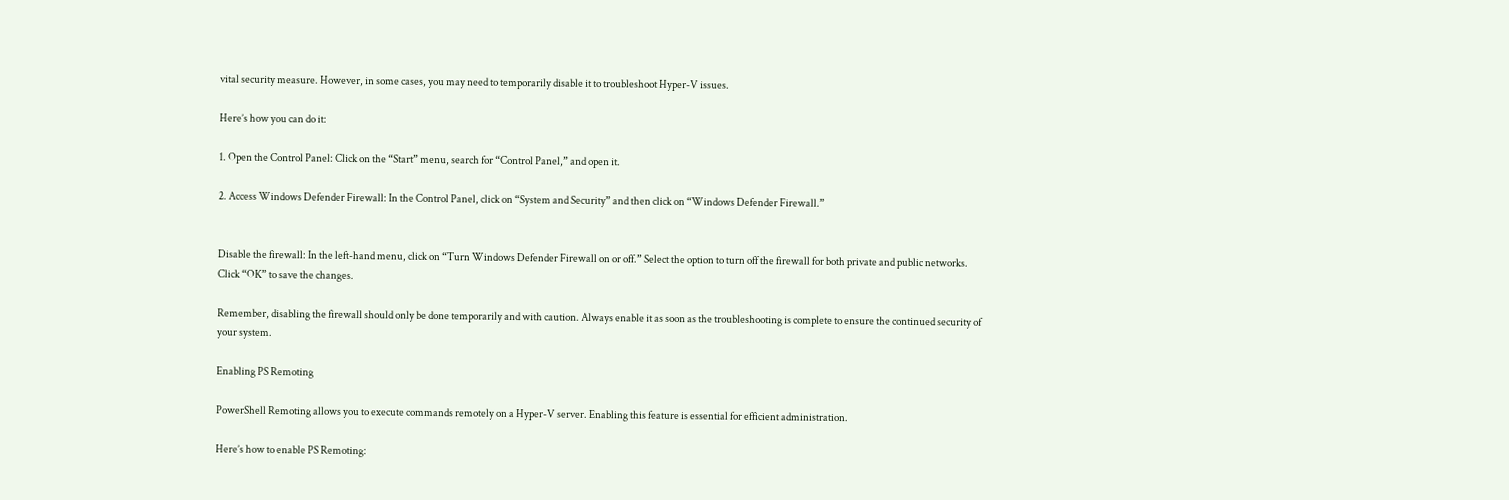vital security measure. However, in some cases, you may need to temporarily disable it to troubleshoot Hyper-V issues.

Here’s how you can do it:

1. Open the Control Panel: Click on the “Start” menu, search for “Control Panel,” and open it.

2. Access Windows Defender Firewall: In the Control Panel, click on “System and Security” and then click on “Windows Defender Firewall.”


Disable the firewall: In the left-hand menu, click on “Turn Windows Defender Firewall on or off.” Select the option to turn off the firewall for both private and public networks. Click “OK” to save the changes.

Remember, disabling the firewall should only be done temporarily and with caution. Always enable it as soon as the troubleshooting is complete to ensure the continued security of your system.

Enabling PS Remoting

PowerShell Remoting allows you to execute commands remotely on a Hyper-V server. Enabling this feature is essential for efficient administration.

Here’s how to enable PS Remoting: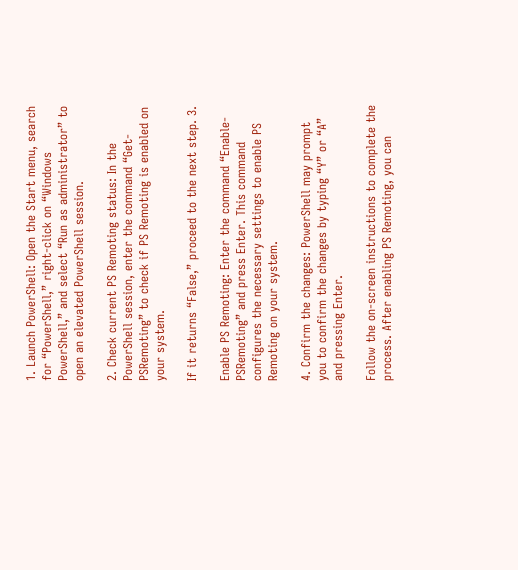1. Launch PowerShell: Open the Start menu, search for “PowerShell,” right-click on “Windows PowerShell,” and select “Run as administrator” to open an elevated PowerShell session.

2. Check current PS Remoting status: In the PowerShell session, enter the command “Get-PSRemoting” to check if PS Remoting is enabled on your system.

If it returns “False,” proceed to the next step. 3.

Enable PS Remoting: Enter the command “Enable-PSRemoting” and press Enter. This command configures the necessary settings to enable PS Remoting on your system.

4. Confirm the changes: PowerShell may prompt you to confirm the changes by typing “Y” or “A” and pressing Enter.

Follow the on-screen instructions to complete the process. After enabling PS Remoting, you can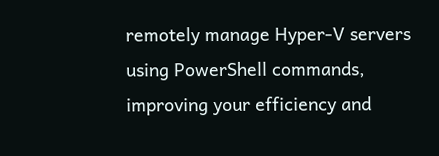remotely manage Hyper-V servers using PowerShell commands, improving your efficiency and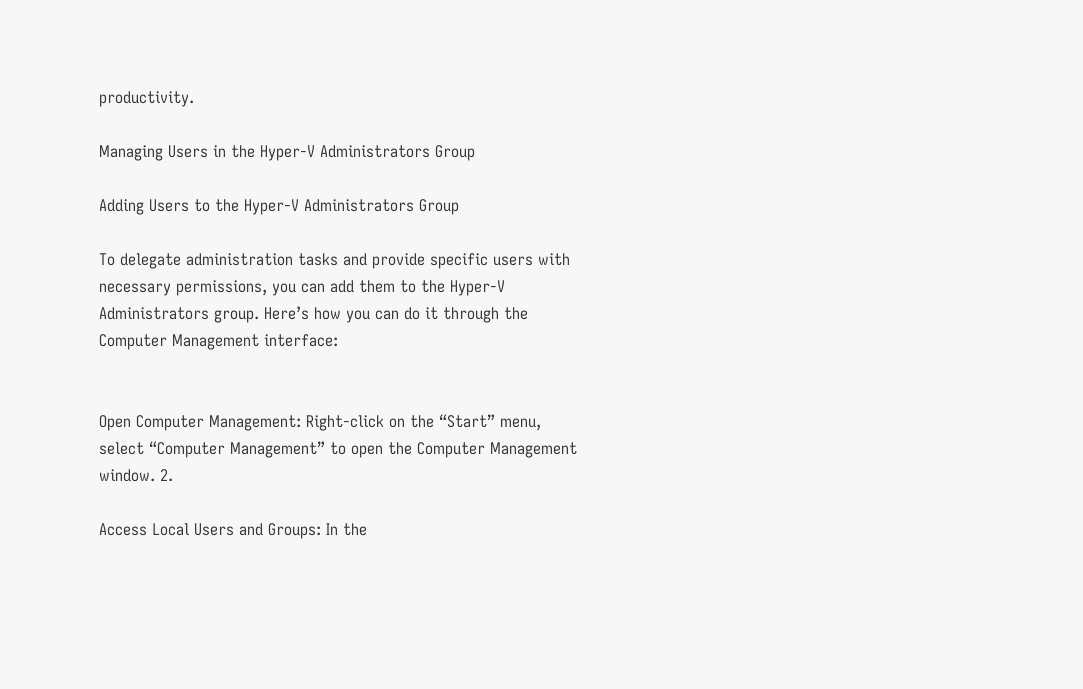productivity.

Managing Users in the Hyper-V Administrators Group

Adding Users to the Hyper-V Administrators Group

To delegate administration tasks and provide specific users with necessary permissions, you can add them to the Hyper-V Administrators group. Here’s how you can do it through the Computer Management interface:


Open Computer Management: Right-click on the “Start” menu, select “Computer Management” to open the Computer Management window. 2.

Access Local Users and Groups: In the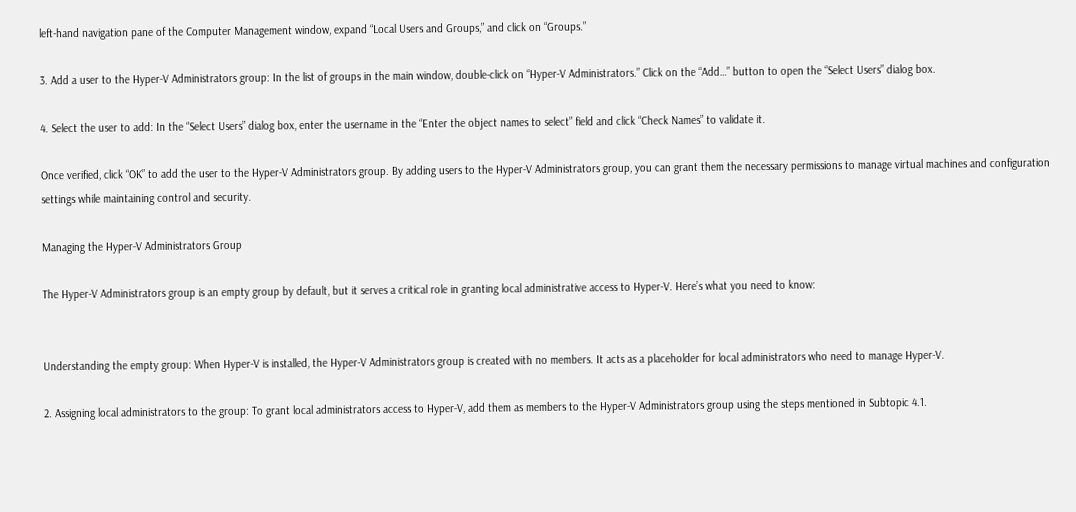left-hand navigation pane of the Computer Management window, expand “Local Users and Groups,” and click on “Groups.”

3. Add a user to the Hyper-V Administrators group: In the list of groups in the main window, double-click on “Hyper-V Administrators.” Click on the “Add…” button to open the “Select Users” dialog box.

4. Select the user to add: In the “Select Users” dialog box, enter the username in the “Enter the object names to select” field and click “Check Names” to validate it.

Once verified, click “OK” to add the user to the Hyper-V Administrators group. By adding users to the Hyper-V Administrators group, you can grant them the necessary permissions to manage virtual machines and configuration settings while maintaining control and security.

Managing the Hyper-V Administrators Group

The Hyper-V Administrators group is an empty group by default, but it serves a critical role in granting local administrative access to Hyper-V. Here’s what you need to know:


Understanding the empty group: When Hyper-V is installed, the Hyper-V Administrators group is created with no members. It acts as a placeholder for local administrators who need to manage Hyper-V.

2. Assigning local administrators to the group: To grant local administrators access to Hyper-V, add them as members to the Hyper-V Administrators group using the steps mentioned in Subtopic 4.1.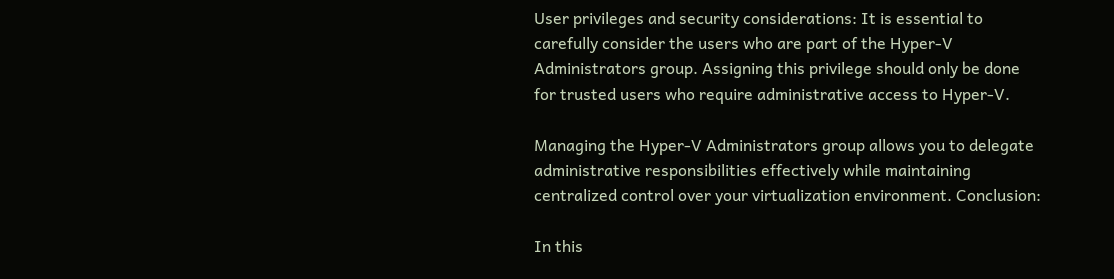User privileges and security considerations: It is essential to carefully consider the users who are part of the Hyper-V Administrators group. Assigning this privilege should only be done for trusted users who require administrative access to Hyper-V.

Managing the Hyper-V Administrators group allows you to delegate administrative responsibilities effectively while maintaining centralized control over your virtualization environment. Conclusion:

In this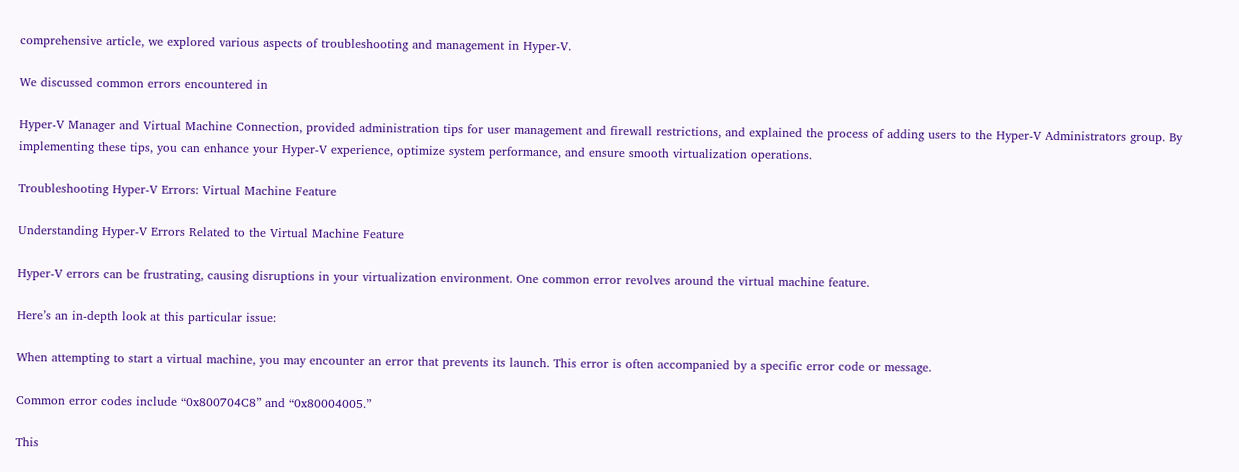comprehensive article, we explored various aspects of troubleshooting and management in Hyper-V.

We discussed common errors encountered in

Hyper-V Manager and Virtual Machine Connection, provided administration tips for user management and firewall restrictions, and explained the process of adding users to the Hyper-V Administrators group. By implementing these tips, you can enhance your Hyper-V experience, optimize system performance, and ensure smooth virtualization operations.

Troubleshooting Hyper-V Errors: Virtual Machine Feature

Understanding Hyper-V Errors Related to the Virtual Machine Feature

Hyper-V errors can be frustrating, causing disruptions in your virtualization environment. One common error revolves around the virtual machine feature.

Here’s an in-depth look at this particular issue:

When attempting to start a virtual machine, you may encounter an error that prevents its launch. This error is often accompanied by a specific error code or message.

Common error codes include “0x800704C8” and “0x80004005.”

This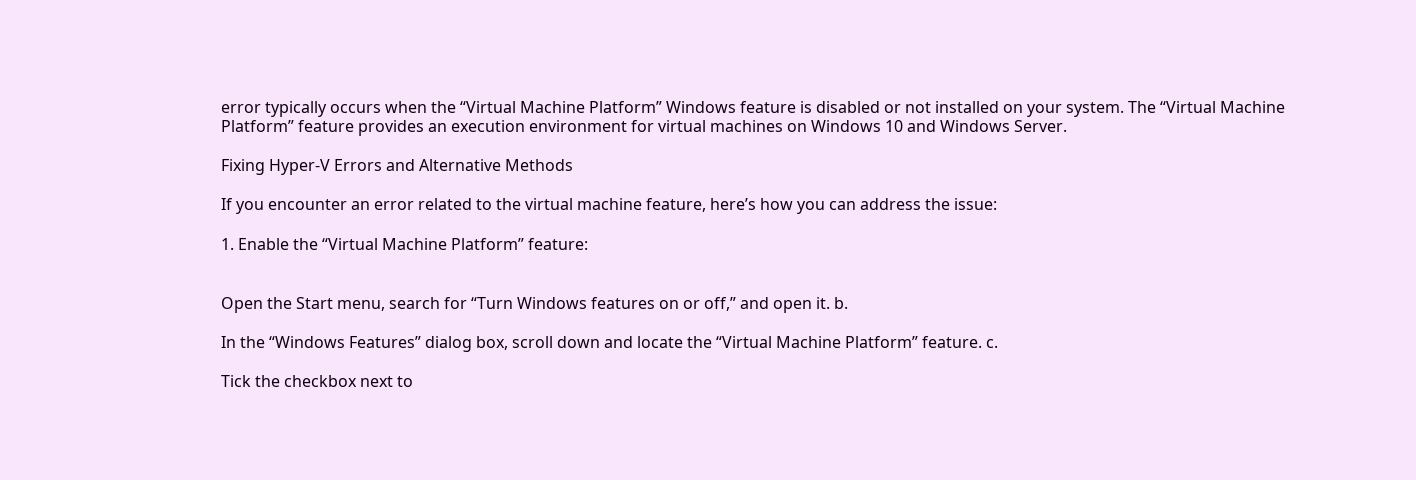error typically occurs when the “Virtual Machine Platform” Windows feature is disabled or not installed on your system. The “Virtual Machine Platform” feature provides an execution environment for virtual machines on Windows 10 and Windows Server.

Fixing Hyper-V Errors and Alternative Methods

If you encounter an error related to the virtual machine feature, here’s how you can address the issue:

1. Enable the “Virtual Machine Platform” feature:


Open the Start menu, search for “Turn Windows features on or off,” and open it. b.

In the “Windows Features” dialog box, scroll down and locate the “Virtual Machine Platform” feature. c.

Tick the checkbox next to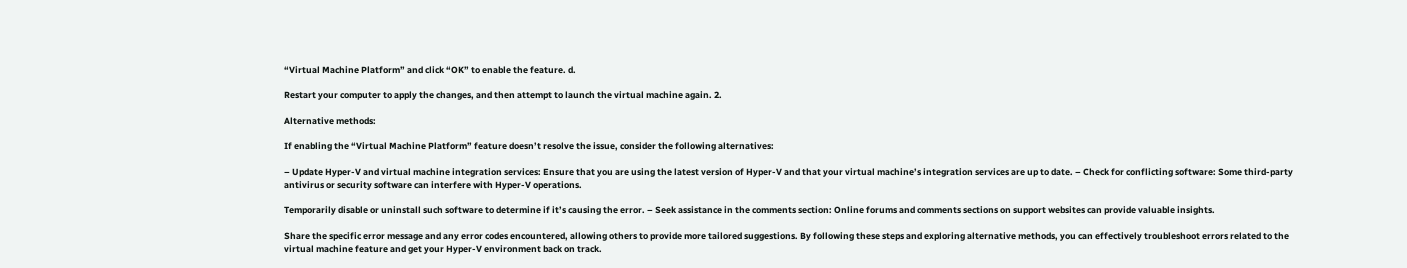“Virtual Machine Platform” and click “OK” to enable the feature. d.

Restart your computer to apply the changes, and then attempt to launch the virtual machine again. 2.

Alternative methods:

If enabling the “Virtual Machine Platform” feature doesn’t resolve the issue, consider the following alternatives:

– Update Hyper-V and virtual machine integration services: Ensure that you are using the latest version of Hyper-V and that your virtual machine’s integration services are up to date. – Check for conflicting software: Some third-party antivirus or security software can interfere with Hyper-V operations.

Temporarily disable or uninstall such software to determine if it’s causing the error. – Seek assistance in the comments section: Online forums and comments sections on support websites can provide valuable insights.

Share the specific error message and any error codes encountered, allowing others to provide more tailored suggestions. By following these steps and exploring alternative methods, you can effectively troubleshoot errors related to the virtual machine feature and get your Hyper-V environment back on track.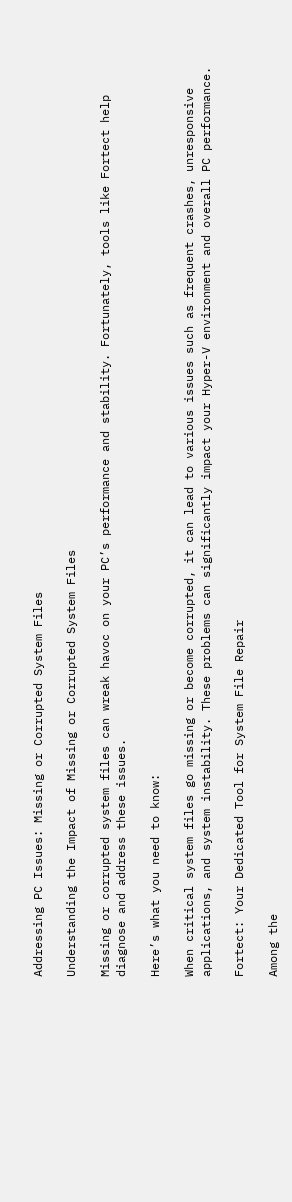Addressing PC Issues: Missing or Corrupted System Files

Understanding the Impact of Missing or Corrupted System Files

Missing or corrupted system files can wreak havoc on your PC’s performance and stability. Fortunately, tools like Fortect help diagnose and address these issues.

Here’s what you need to know:

When critical system files go missing or become corrupted, it can lead to various issues such as frequent crashes, unresponsive applications, and system instability. These problems can significantly impact your Hyper-V environment and overall PC performance.

Fortect: Your Dedicated Tool for System File Repair

Among the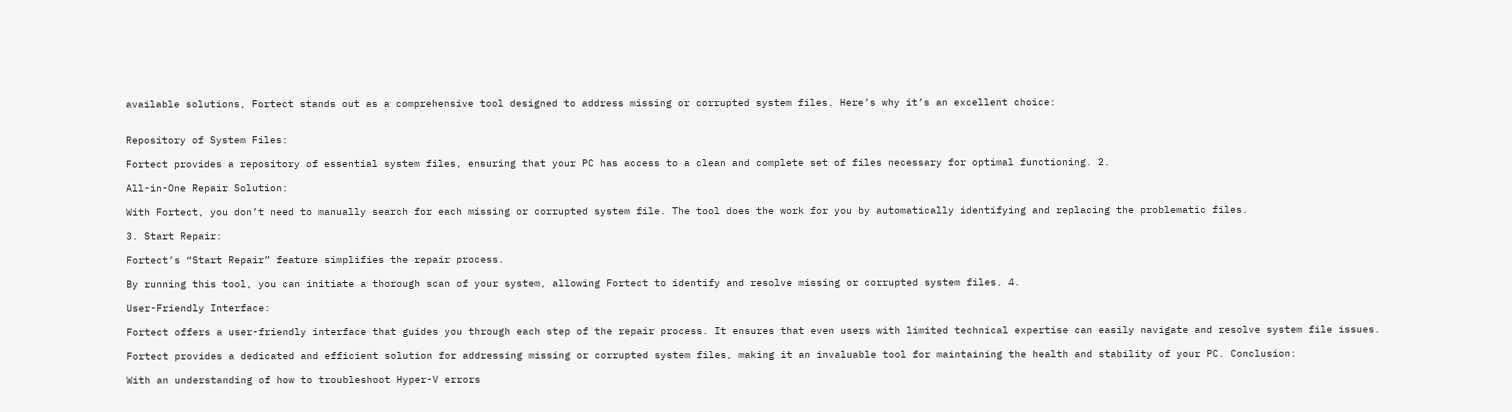available solutions, Fortect stands out as a comprehensive tool designed to address missing or corrupted system files. Here’s why it’s an excellent choice:


Repository of System Files:

Fortect provides a repository of essential system files, ensuring that your PC has access to a clean and complete set of files necessary for optimal functioning. 2.

All-in-One Repair Solution:

With Fortect, you don’t need to manually search for each missing or corrupted system file. The tool does the work for you by automatically identifying and replacing the problematic files.

3. Start Repair:

Fortect’s “Start Repair” feature simplifies the repair process.

By running this tool, you can initiate a thorough scan of your system, allowing Fortect to identify and resolve missing or corrupted system files. 4.

User-Friendly Interface:

Fortect offers a user-friendly interface that guides you through each step of the repair process. It ensures that even users with limited technical expertise can easily navigate and resolve system file issues.

Fortect provides a dedicated and efficient solution for addressing missing or corrupted system files, making it an invaluable tool for maintaining the health and stability of your PC. Conclusion:

With an understanding of how to troubleshoot Hyper-V errors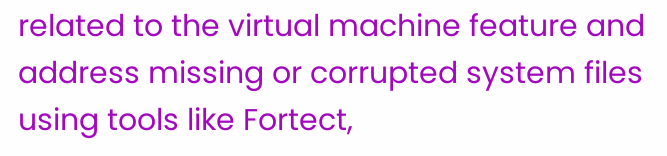related to the virtual machine feature and address missing or corrupted system files using tools like Fortect,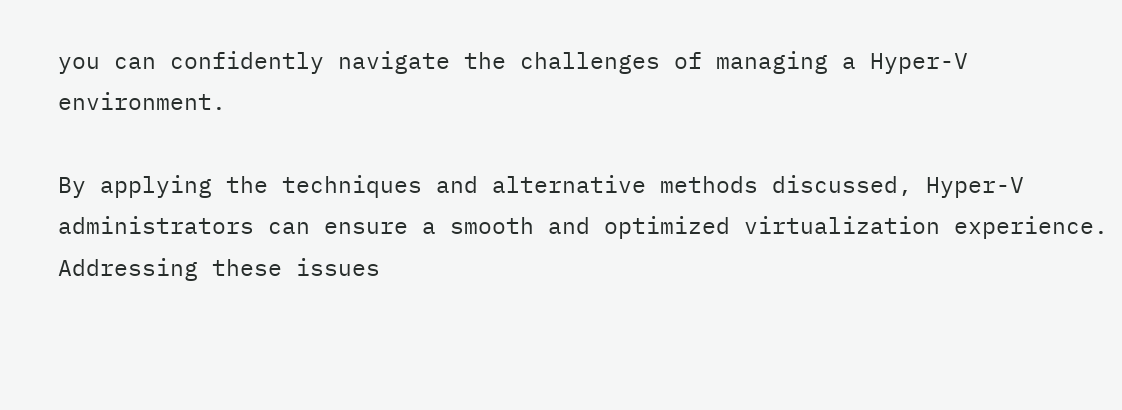you can confidently navigate the challenges of managing a Hyper-V environment.

By applying the techniques and alternative methods discussed, Hyper-V administrators can ensure a smooth and optimized virtualization experience. Addressing these issues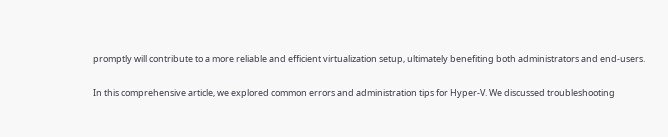promptly will contribute to a more reliable and efficient virtualization setup, ultimately benefiting both administrators and end-users.

In this comprehensive article, we explored common errors and administration tips for Hyper-V. We discussed troubleshooting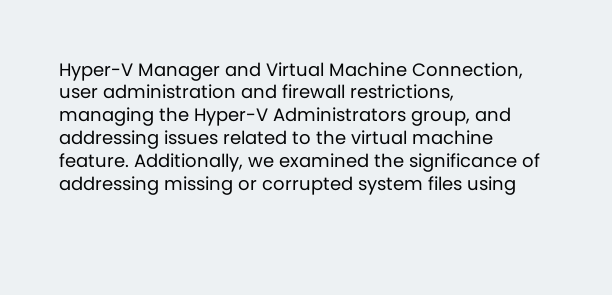Hyper-V Manager and Virtual Machine Connection, user administration and firewall restrictions, managing the Hyper-V Administrators group, and addressing issues related to the virtual machine feature. Additionally, we examined the significance of addressing missing or corrupted system files using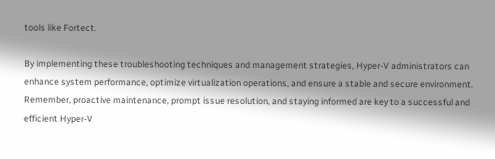tools like Fortect.

By implementing these troubleshooting techniques and management strategies, Hyper-V administrators can enhance system performance, optimize virtualization operations, and ensure a stable and secure environment. Remember, proactive maintenance, prompt issue resolution, and staying informed are key to a successful and efficient Hyper-V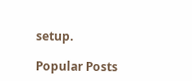setup.

Popular Posts